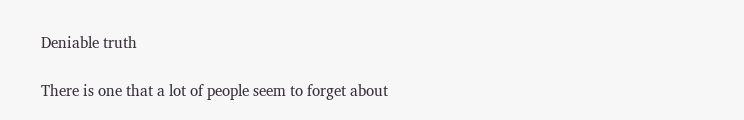Deniable truth

There is one that a lot of people seem to forget about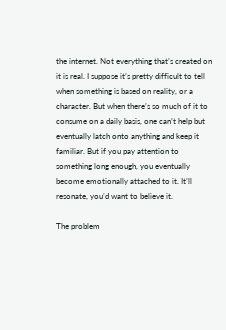the internet. Not everything that’s created on it is real. I suppose it’s pretty difficult to tell when something is based on reality, or a character. But when there’s so much of it to consume on a daily basis, one can’t help but eventually latch onto anything and keep it familiar. But if you pay attention to something long enough, you eventually become emotionally attached to it. It’ll resonate, you’d want to believe it.

The problem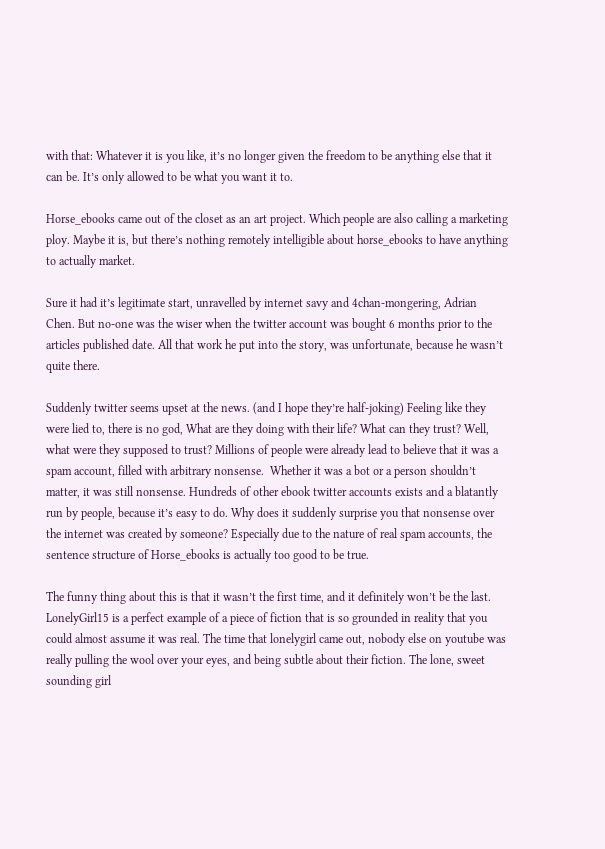with that: Whatever it is you like, it’s no longer given the freedom to be anything else that it can be. It’s only allowed to be what you want it to.

Horse_ebooks came out of the closet as an art project. Which people are also calling a marketing ploy. Maybe it is, but there’s nothing remotely intelligible about horse_ebooks to have anything to actually market.

Sure it had it’s legitimate start, unravelled by internet savy and 4chan-mongering, Adrian Chen. But no-one was the wiser when the twitter account was bought 6 months prior to the articles published date. All that work he put into the story, was unfortunate, because he wasn’t quite there.

Suddenly twitter seems upset at the news. (and I hope they’re half-joking) Feeling like they were lied to, there is no god, What are they doing with their life? What can they trust? Well, what were they supposed to trust? Millions of people were already lead to believe that it was a spam account, filled with arbitrary nonsense.  Whether it was a bot or a person shouldn’t matter, it was still nonsense. Hundreds of other ebook twitter accounts exists and a blatantly run by people, because it’s easy to do. Why does it suddenly surprise you that nonsense over the internet was created by someone? Especially due to the nature of real spam accounts, the sentence structure of Horse_ebooks is actually too good to be true.

The funny thing about this is that it wasn’t the first time, and it definitely won’t be the last. LonelyGirl15 is a perfect example of a piece of fiction that is so grounded in reality that you could almost assume it was real. The time that lonelygirl came out, nobody else on youtube was really pulling the wool over your eyes, and being subtle about their fiction. The lone, sweet sounding girl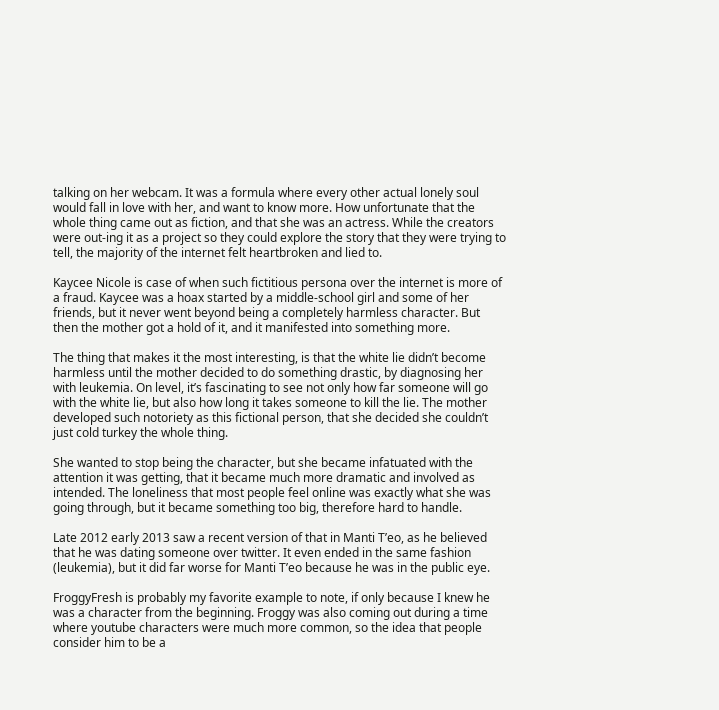talking on her webcam. It was a formula where every other actual lonely soul would fall in love with her, and want to know more. How unfortunate that the whole thing came out as fiction, and that she was an actress. While the creators were out-ing it as a project so they could explore the story that they were trying to tell, the majority of the internet felt heartbroken and lied to.

Kaycee Nicole is case of when such fictitious persona over the internet is more of a fraud. Kaycee was a hoax started by a middle-school girl and some of her friends, but it never went beyond being a completely harmless character. But then the mother got a hold of it, and it manifested into something more.

The thing that makes it the most interesting, is that the white lie didn’t become harmless until the mother decided to do something drastic, by diagnosing her with leukemia. On level, it’s fascinating to see not only how far someone will go with the white lie, but also how long it takes someone to kill the lie. The mother developed such notoriety as this fictional person, that she decided she couldn’t just cold turkey the whole thing.

She wanted to stop being the character, but she became infatuated with the attention it was getting, that it became much more dramatic and involved as intended. The loneliness that most people feel online was exactly what she was going through, but it became something too big, therefore hard to handle.

Late 2012 early 2013 saw a recent version of that in Manti T’eo, as he believed that he was dating someone over twitter. It even ended in the same fashion (leukemia), but it did far worse for Manti T’eo because he was in the public eye.

FroggyFresh is probably my favorite example to note, if only because I knew he was a character from the beginning. Froggy was also coming out during a time where youtube characters were much more common, so the idea that people consider him to be a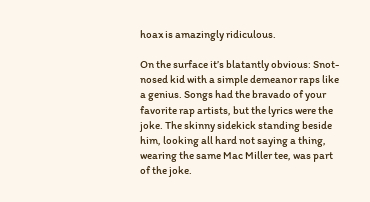hoax is amazingly ridiculous.

On the surface it’s blatantly obvious: Snot-nosed kid with a simple demeanor raps like a genius. Songs had the bravado of your favorite rap artists, but the lyrics were the joke. The skinny sidekick standing beside him, looking all hard not saying a thing, wearing the same Mac Miller tee, was part of the joke.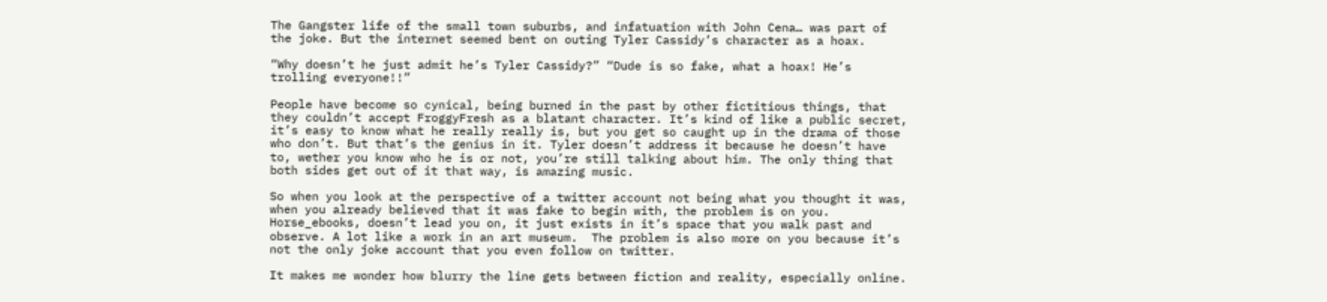The Gangster life of the small town suburbs, and infatuation with John Cena… was part of the joke. But the internet seemed bent on outing Tyler Cassidy’s character as a hoax.

“Why doesn’t he just admit he’s Tyler Cassidy?” “Dude is so fake, what a hoax! He’s trolling everyone!!”

People have become so cynical, being burned in the past by other fictitious things, that they couldn’t accept FroggyFresh as a blatant character. It’s kind of like a public secret, it’s easy to know what he really really is, but you get so caught up in the drama of those who don’t. But that’s the genius in it. Tyler doesn’t address it because he doesn’t have to, wether you know who he is or not, you’re still talking about him. The only thing that both sides get out of it that way, is amazing music.

So when you look at the perspective of a twitter account not being what you thought it was, when you already believed that it was fake to begin with, the problem is on you. Horse_ebooks, doesn’t lead you on, it just exists in it’s space that you walk past and observe. A lot like a work in an art museum.  The problem is also more on you because it’s not the only joke account that you even follow on twitter.

It makes me wonder how blurry the line gets between fiction and reality, especially online.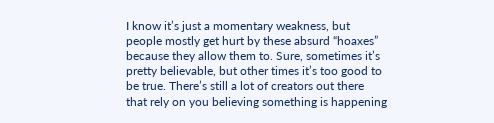I know it’s just a momentary weakness, but people mostly get hurt by these absurd “hoaxes” because they allow them to. Sure, sometimes it’s pretty believable, but other times it’s too good to be true. There’s still a lot of creators out there that rely on you believing something is happening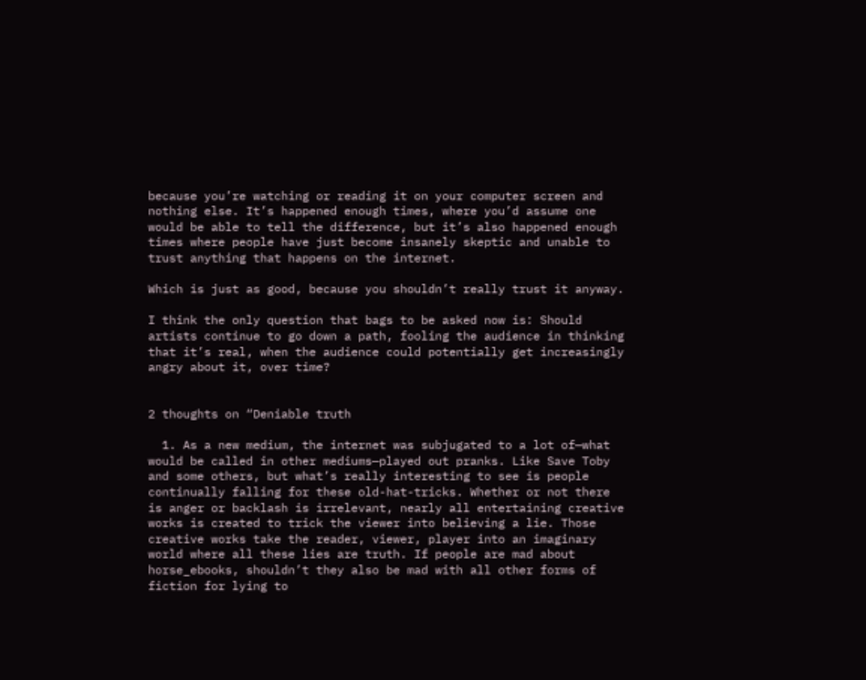because you’re watching or reading it on your computer screen and nothing else. It’s happened enough times, where you’d assume one would be able to tell the difference, but it’s also happened enough times where people have just become insanely skeptic and unable to trust anything that happens on the internet.

Which is just as good, because you shouldn’t really trust it anyway.

I think the only question that bags to be asked now is: Should artists continue to go down a path, fooling the audience in thinking that it’s real, when the audience could potentially get increasingly angry about it, over time?


2 thoughts on “Deniable truth

  1. As a new medium, the internet was subjugated to a lot of—what would be called in other mediums—played out pranks. Like Save Toby and some others, but what’s really interesting to see is people continually falling for these old-hat-tricks. Whether or not there is anger or backlash is irrelevant, nearly all entertaining creative works is created to trick the viewer into believing a lie. Those creative works take the reader, viewer, player into an imaginary world where all these lies are truth. If people are mad about horse_ebooks, shouldn’t they also be mad with all other forms of fiction for lying to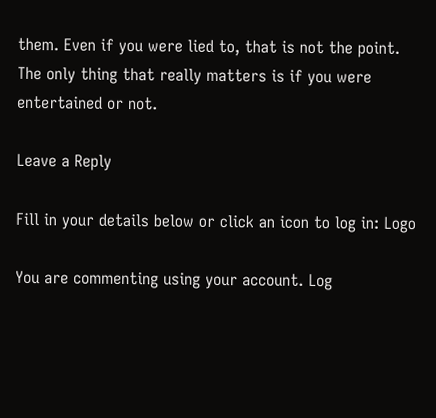them. Even if you were lied to, that is not the point. The only thing that really matters is if you were entertained or not.

Leave a Reply

Fill in your details below or click an icon to log in: Logo

You are commenting using your account. Log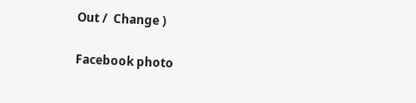Out /  Change )

Facebook photo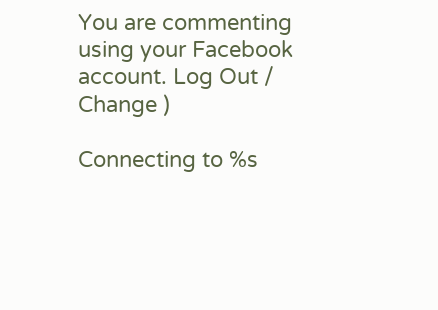You are commenting using your Facebook account. Log Out /  Change )

Connecting to %s